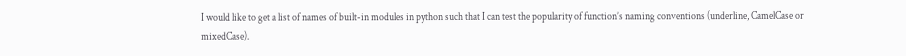I would like to get a list of names of built-in modules in python such that I can test the popularity of function’s naming conventions (underline, CamelCase or mixedCase).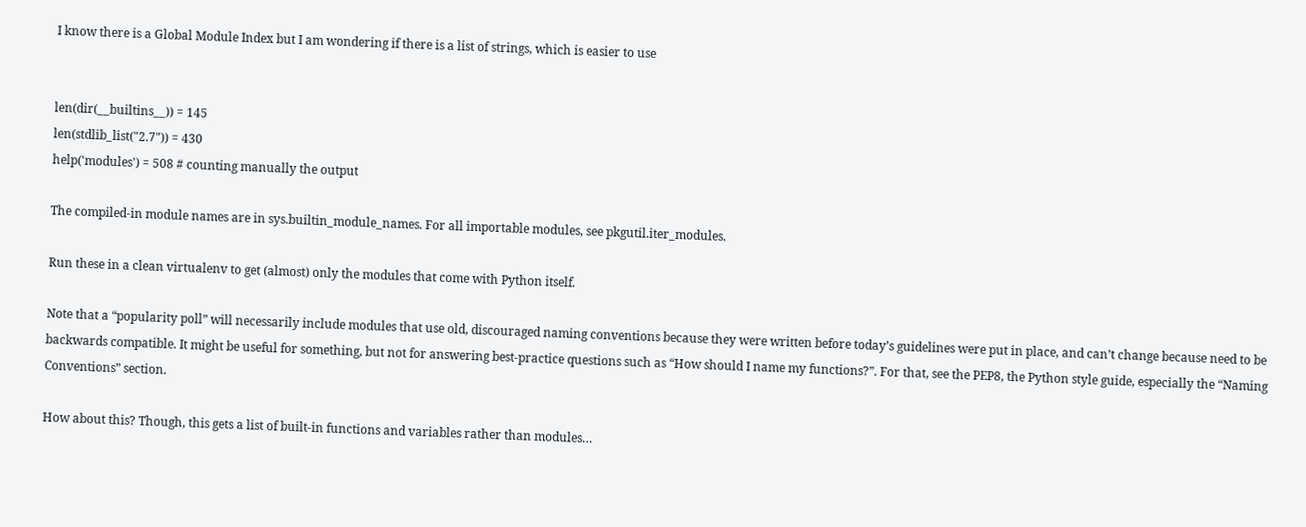I know there is a Global Module Index but I am wondering if there is a list of strings, which is easier to use


len(dir(__builtins__)) = 145
len(stdlib_list("2.7")) = 430
help('modules') = 508 # counting manually the output

The compiled-in module names are in sys.builtin_module_names. For all importable modules, see pkgutil.iter_modules.

Run these in a clean virtualenv to get (almost) only the modules that come with Python itself.

Note that a “popularity poll” will necessarily include modules that use old, discouraged naming conventions because they were written before today’s guidelines were put in place, and can’t change because need to be backwards compatible. It might be useful for something, but not for answering best-practice questions such as “How should I name my functions?”. For that, see the PEP8, the Python style guide, especially the “Naming Conventions” section.

How about this? Though, this gets a list of built-in functions and variables rather than modules…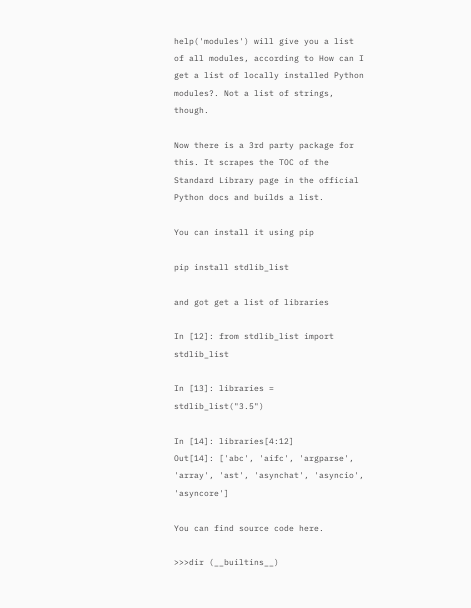help('modules') will give you a list of all modules, according to How can I get a list of locally installed Python modules?. Not a list of strings, though.

Now there is a 3rd party package for this. It scrapes the TOC of the Standard Library page in the official Python docs and builds a list.

You can install it using pip

pip install stdlib_list

and got get a list of libraries

In [12]: from stdlib_list import stdlib_list

In [13]: libraries = stdlib_list("3.5")

In [14]: libraries[4:12]
Out[14]: ['abc', 'aifc', 'argparse', 'array', 'ast', 'asynchat', 'asyncio', 'asyncore']

You can find source code here.

>>>dir (__builtins__)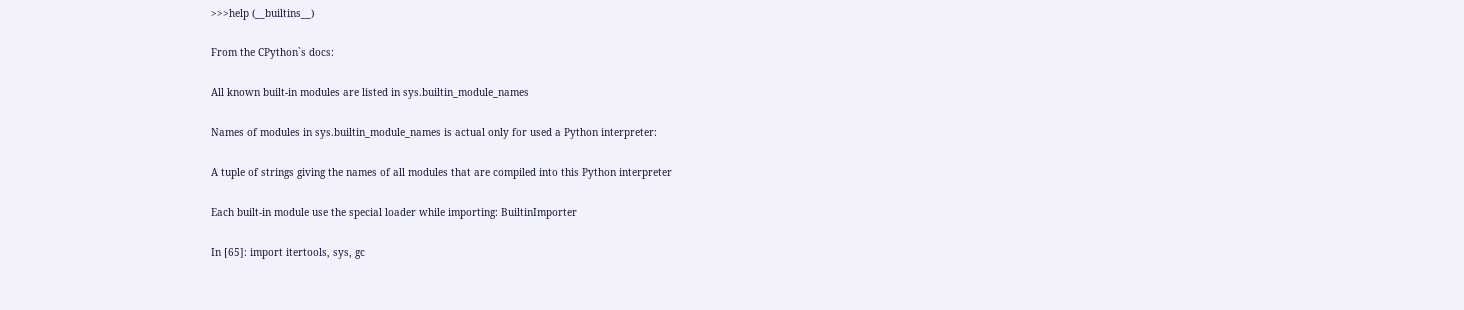>>>help (__builtins__)

From the CPython`s docs:

All known built-in modules are listed in sys.builtin_module_names

Names of modules in sys.builtin_module_names is actual only for used a Python interpreter:

A tuple of strings giving the names of all modules that are compiled into this Python interpreter

Each built-in module use the special loader while importing: BuiltinImporter

In [65]: import itertools, sys, gc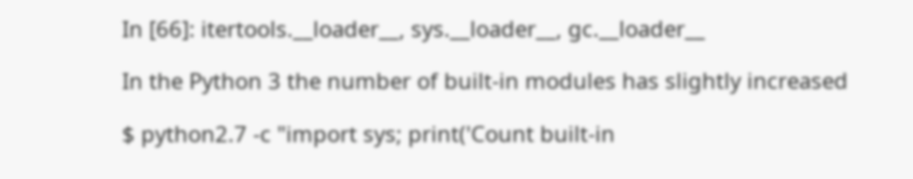In [66]: itertools.__loader__, sys.__loader__, gc.__loader__

In the Python 3 the number of built-in modules has slightly increased

$ python2.7 -c "import sys; print('Count built-in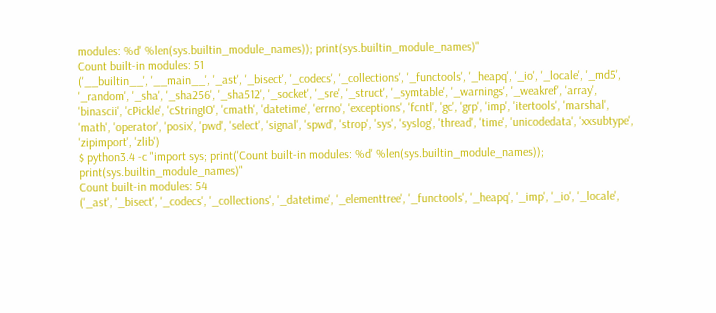modules: %d' %len(sys.builtin_module_names)); print(sys.builtin_module_names)"
Count built-in modules: 51
('__builtin__', '__main__', '_ast', '_bisect', '_codecs', '_collections', '_functools', '_heapq', '_io', '_locale', '_md5', '_random', '_sha', '_sha256', '_sha512', '_socket', '_sre', '_struct', '_symtable', '_warnings', '_weakref', 'array', 'binascii', 'cPickle', 'cStringIO', 'cmath', 'datetime', 'errno', 'exceptions', 'fcntl', 'gc', 'grp', 'imp', 'itertools', 'marshal', 'math', 'operator', 'posix', 'pwd', 'select', 'signal', 'spwd', 'strop', 'sys', 'syslog', 'thread', 'time', 'unicodedata', 'xxsubtype', 'zipimport', 'zlib')
$ python3.4 -c "import sys; print('Count built-in modules: %d' %len(sys.builtin_module_names)); print(sys.builtin_module_names)"
Count built-in modules: 54
('_ast', '_bisect', '_codecs', '_collections', '_datetime', '_elementtree', '_functools', '_heapq', '_imp', '_io', '_locale',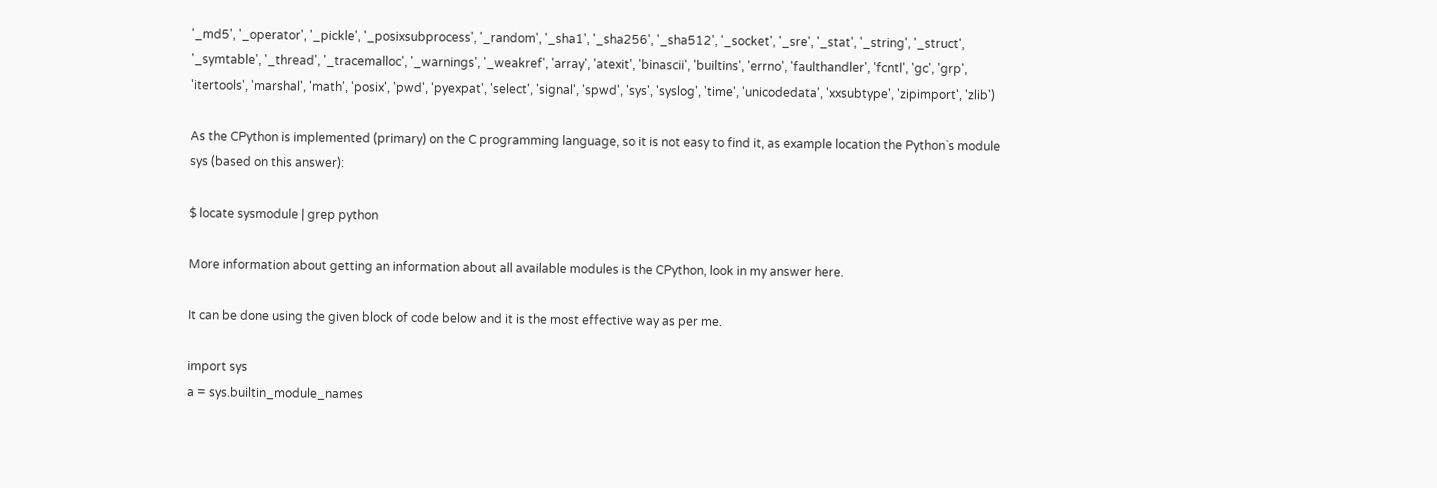'_md5', '_operator', '_pickle', '_posixsubprocess', '_random', '_sha1', '_sha256', '_sha512', '_socket', '_sre', '_stat', '_string', '_struct', '_symtable', '_thread', '_tracemalloc', '_warnings', '_weakref', 'array', 'atexit', 'binascii', 'builtins', 'errno', 'faulthandler', 'fcntl', 'gc', 'grp', 'itertools', 'marshal', 'math', 'posix', 'pwd', 'pyexpat', 'select', 'signal', 'spwd', 'sys', 'syslog', 'time', 'unicodedata', 'xxsubtype', 'zipimport', 'zlib')

As the CPython is implemented (primary) on the C programming language, so it is not easy to find it, as example location the Python`s module sys (based on this answer):

$ locate sysmodule | grep python

More information about getting an information about all available modules is the CPython, look in my answer here.

It can be done using the given block of code below and it is the most effective way as per me.

import sys
a = sys.builtin_module_names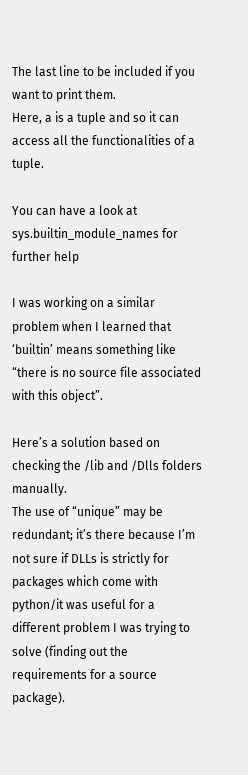The last line to be included if you want to print them.
Here, a is a tuple and so it can access all the functionalities of a tuple.

You can have a look at sys.builtin_module_names for further help

I was working on a similar problem when I learned that ‘builtin’ means something like “there is no source file associated with this object”.

Here’s a solution based on checking the /lib and /Dlls folders manually.
The use of “unique” may be redundant; it’s there because I’m not sure if DLLs is strictly for packages which come with python/it was useful for a different problem I was trying to solve (finding out the requirements for a source package).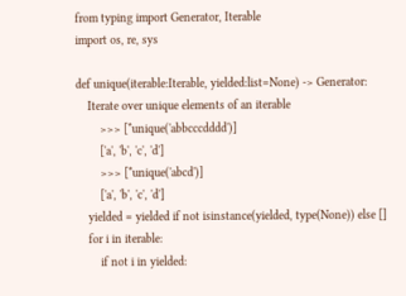from typing import Generator, Iterable
import os, re, sys

def unique(iterable:Iterable, yielded:list=None) -> Generator:
    Iterate over unique elements of an iterable
        >>> [*unique('abbcccdddd')]
        ['a', 'b', 'c', 'd']
        >>> [*unique('abcd')]
        ['a', 'b', 'c', 'd']
    yielded = yielded if not isinstance(yielded, type(None)) else []
    for i in iterable:
        if not i in yielded: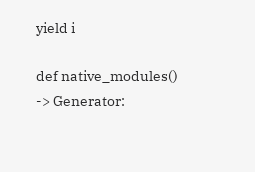yield i

def native_modules() -> Generator: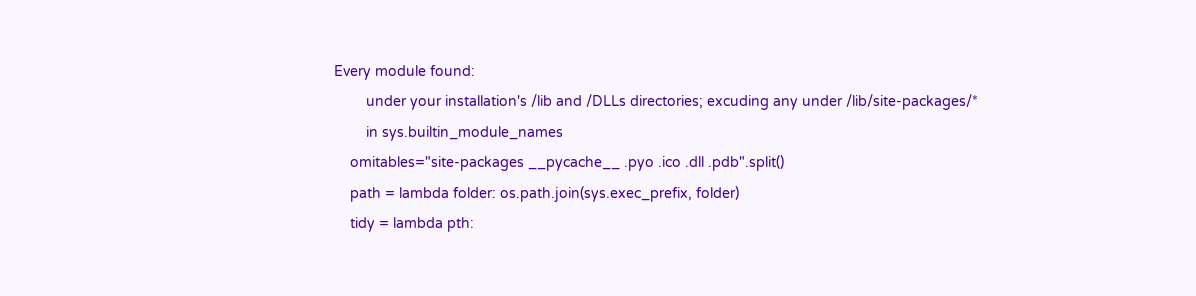Every module found:
        under your installation's /lib and /DLLs directories; excuding any under /lib/site-packages/*
        in sys.builtin_module_names
    omitables="site-packages __pycache__ .pyo .ico .dll .pdb".split()
    path = lambda folder: os.path.join(sys.exec_prefix, folder)
    tidy = lambda pth: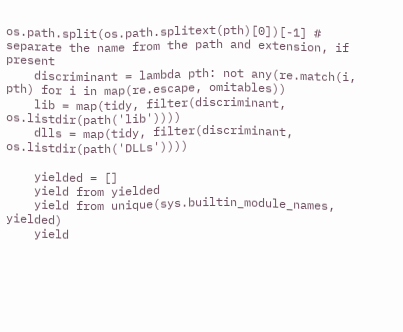os.path.split(os.path.splitext(pth)[0])[-1] # separate the name from the path and extension, if present
    discriminant = lambda pth: not any(re.match(i, pth) for i in map(re.escape, omitables))
    lib = map(tidy, filter(discriminant, os.listdir(path('lib'))))
    dlls = map(tidy, filter(discriminant, os.listdir(path('DLLs'))))

    yielded = []
    yield from yielded
    yield from unique(sys.builtin_module_names, yielded)
    yield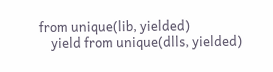from unique(lib, yielded)
    yield from unique(dlls, yielded)